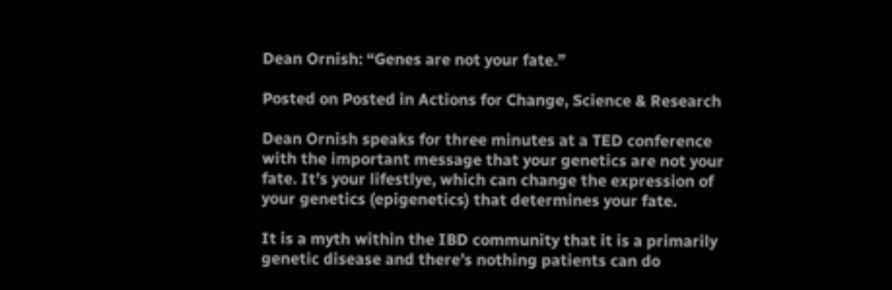Dean Ornish: “Genes are not your fate.”

Posted on Posted in Actions for Change, Science & Research

Dean Ornish speaks for three minutes at a TED conference with the important message that your genetics are not your fate. It’s your lifestlye, which can change the expression of your genetics (epigenetics) that determines your fate.

It is a myth within the IBD community that it is a primarily genetic disease and there’s nothing patients can do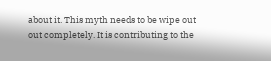about it. This myth needs to be wipe out out completely. It is contributing to the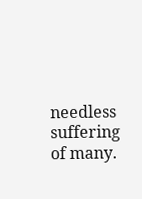needless suffering of many.